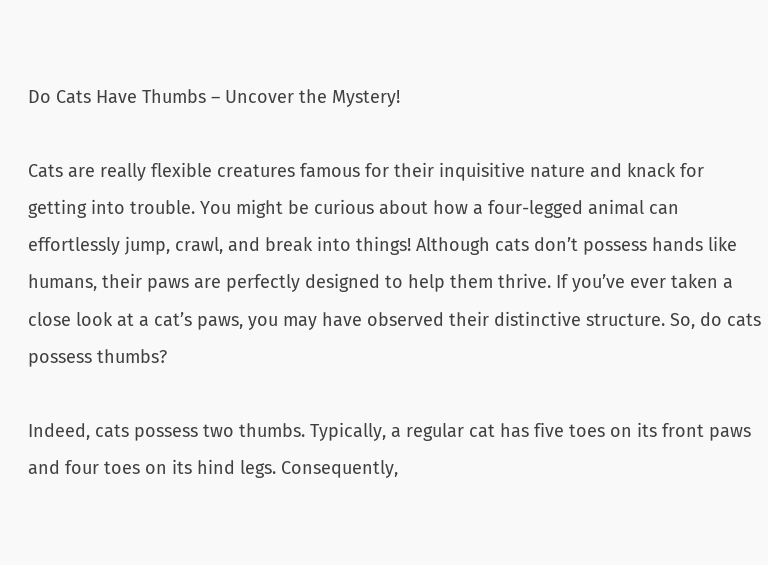Do Cats Have Thumbs – Uncover the Mystery!

Cats are really flexible creatures famous for their inquisitive nature and knack for getting into trouble. You might be curious about how a four-legged animal can effortlessly jump, crawl, and break into things! Although cats don’t possess hands like humans, their paws are perfectly designed to help them thrive. If you’ve ever taken a close look at a cat’s paws, you may have observed their distinctive structure. So, do cats possess thumbs?

Indeed, cats possess two thumbs. Typically, a regular cat has five toes on its front paws and four toes on its hind legs. Consequently,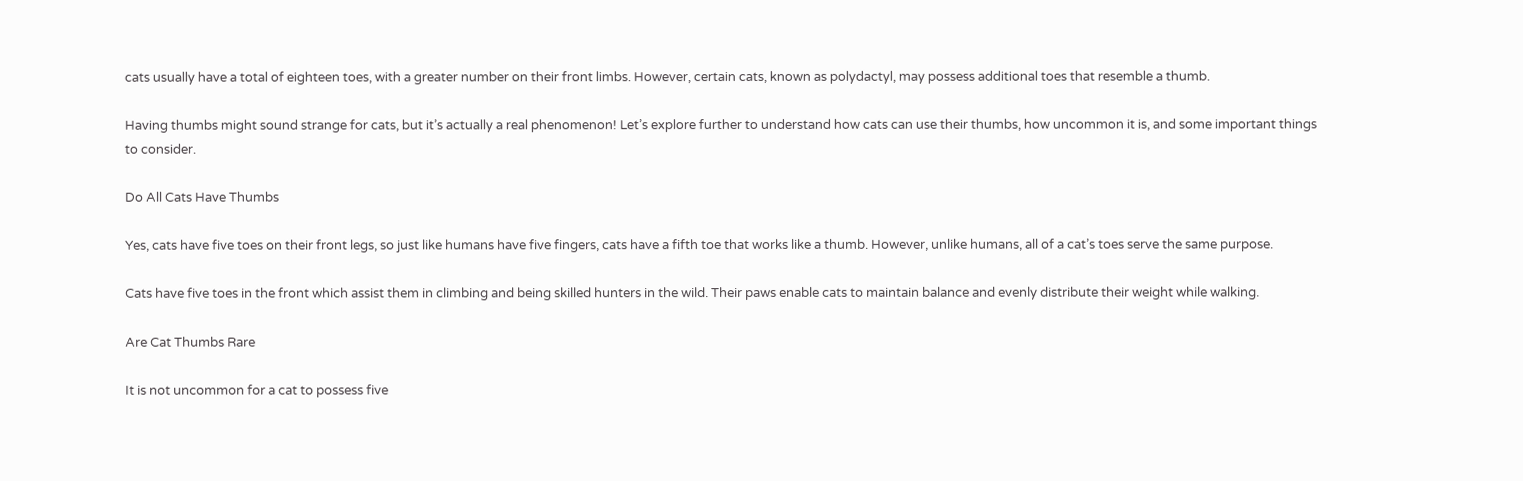cats usually have a total of eighteen toes, with a greater number on their front limbs. However, certain cats, known as polydactyl, may possess additional toes that resemble a thumb.

Having thumbs might sound strange for cats, but it’s actually a real phenomenon! Let’s explore further to understand how cats can use their thumbs, how uncommon it is, and some important things to consider.

Do All Cats Have Thumbs

Yes, cats have five toes on their front legs, so just like humans have five fingers, cats have a fifth toe that works like a thumb. However, unlike humans, all of a cat’s toes serve the same purpose.

Cats have five toes in the front which assist them in climbing and being skilled hunters in the wild. Their paws enable cats to maintain balance and evenly distribute their weight while walking.

Are Cat Thumbs Rare

It is not uncommon for a cat to possess five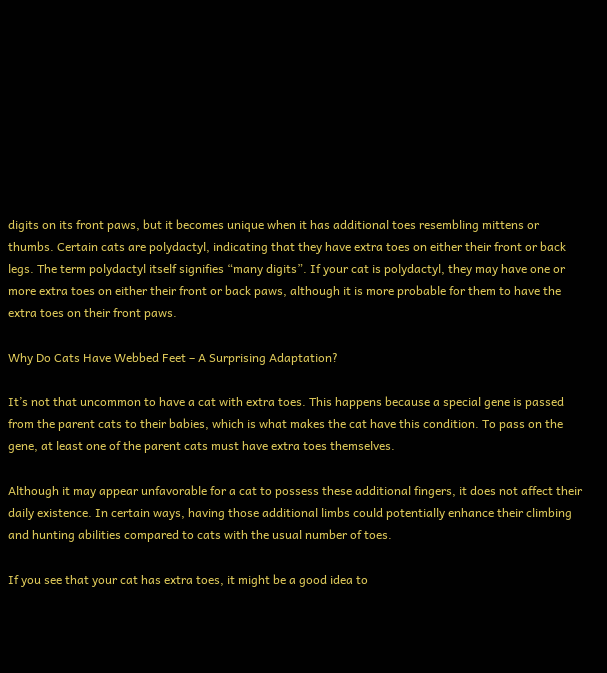digits on its front paws, but it becomes unique when it has additional toes resembling mittens or thumbs. Certain cats are polydactyl, indicating that they have extra toes on either their front or back legs. The term polydactyl itself signifies “many digits”. If your cat is polydactyl, they may have one or more extra toes on either their front or back paws, although it is more probable for them to have the extra toes on their front paws.

Why Do Cats Have Webbed Feet – A Surprising Adaptation?

It’s not that uncommon to have a cat with extra toes. This happens because a special gene is passed from the parent cats to their babies, which is what makes the cat have this condition. To pass on the gene, at least one of the parent cats must have extra toes themselves.

Although it may appear unfavorable for a cat to possess these additional fingers, it does not affect their daily existence. In certain ways, having those additional limbs could potentially enhance their climbing and hunting abilities compared to cats with the usual number of toes.

If you see that your cat has extra toes, it might be a good idea to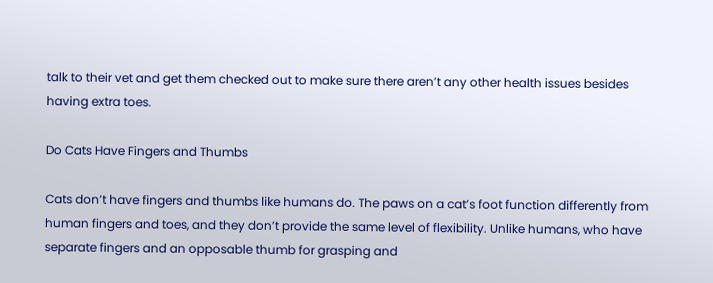talk to their vet and get them checked out to make sure there aren’t any other health issues besides having extra toes.

Do Cats Have Fingers and Thumbs

Cats don’t have fingers and thumbs like humans do. The paws on a cat’s foot function differently from human fingers and toes, and they don’t provide the same level of flexibility. Unlike humans, who have separate fingers and an opposable thumb for grasping and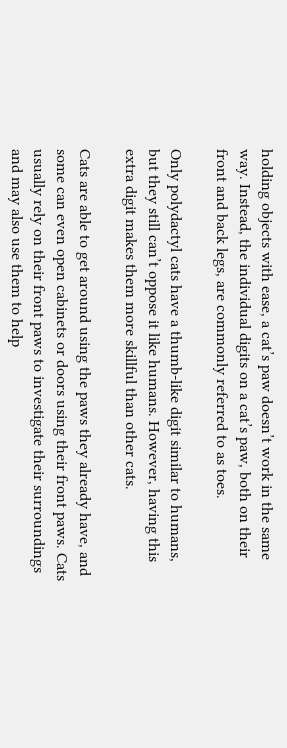holding objects with ease, a cat’s paw doesn’t work in the same way. Instead, the individual digits on a cat’s paw, both on their front and back legs, are commonly referred to as toes.

Only polydactyl cats have a thumb-like digit similar to humans, but they still can’t oppose it like humans. However, having this extra digit makes them more skillful than other cats.

Cats are able to get around using the paws they already have, and some can even open cabinets or doors using their front paws. Cats usually rely on their front paws to investigate their surroundings and may also use them to help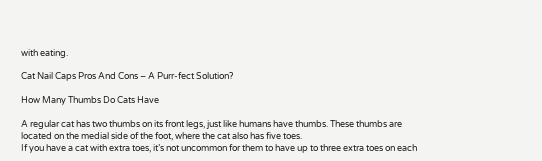with eating.

Cat Nail Caps Pros And Cons – A Purr-fect Solution?

How Many Thumbs Do Cats Have

A regular cat has two thumbs on its front legs, just like humans have thumbs. These thumbs are located on the medial side of the foot, where the cat also has five toes.
If you have a cat with extra toes, it’s not uncommon for them to have up to three extra toes on each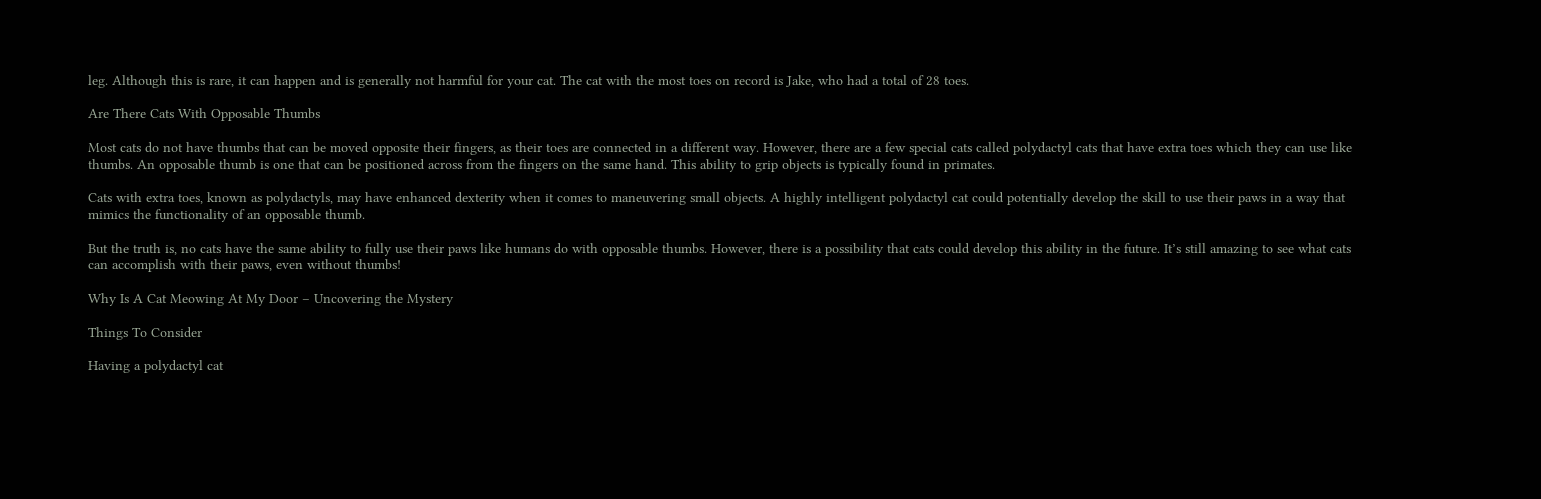leg. Although this is rare, it can happen and is generally not harmful for your cat. The cat with the most toes on record is Jake, who had a total of 28 toes.

Are There Cats With Opposable Thumbs

Most cats do not have thumbs that can be moved opposite their fingers, as their toes are connected in a different way. However, there are a few special cats called polydactyl cats that have extra toes which they can use like thumbs. An opposable thumb is one that can be positioned across from the fingers on the same hand. This ability to grip objects is typically found in primates.

Cats with extra toes, known as polydactyls, may have enhanced dexterity when it comes to maneuvering small objects. A highly intelligent polydactyl cat could potentially develop the skill to use their paws in a way that mimics the functionality of an opposable thumb.

But the truth is, no cats have the same ability to fully use their paws like humans do with opposable thumbs. However, there is a possibility that cats could develop this ability in the future. It’s still amazing to see what cats can accomplish with their paws, even without thumbs!

Why Is A Cat Meowing At My Door – Uncovering the Mystery

Things To Consider

Having a polydactyl cat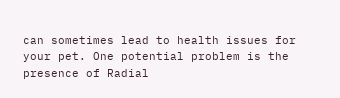can sometimes lead to health issues for your pet. One potential problem is the presence of Radial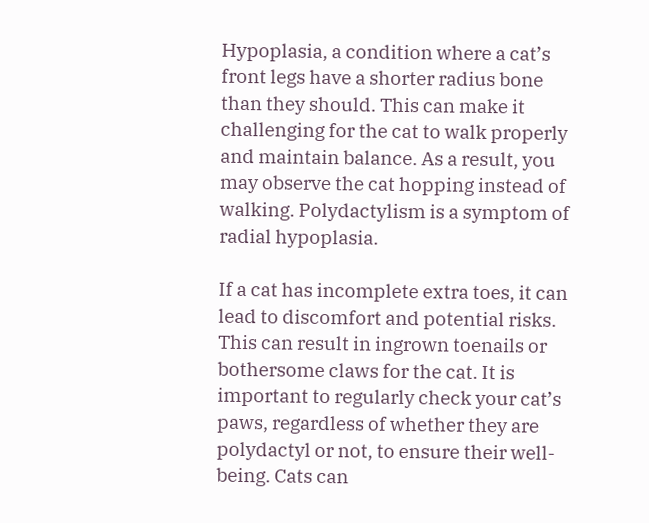Hypoplasia, a condition where a cat’s front legs have a shorter radius bone than they should. This can make it challenging for the cat to walk properly and maintain balance. As a result, you may observe the cat hopping instead of walking. Polydactylism is a symptom of radial hypoplasia.

If a cat has incomplete extra toes, it can lead to discomfort and potential risks. This can result in ingrown toenails or bothersome claws for the cat. It is important to regularly check your cat’s paws, regardless of whether they are polydactyl or not, to ensure their well-being. Cats can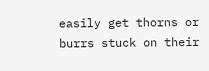easily get thorns or burrs stuck on their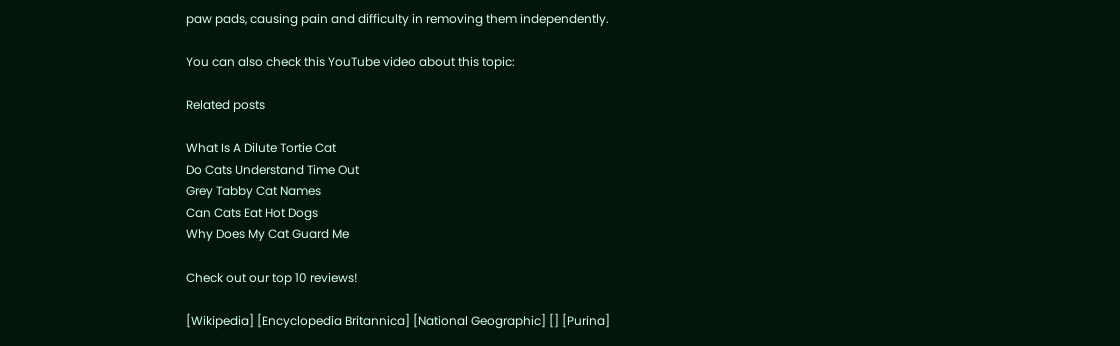paw pads, causing pain and difficulty in removing them independently.

You can also check this YouTube video about this topic:

Related posts

What Is A Dilute Tortie Cat
Do Cats Understand Time Out
Grey Tabby Cat Names
Can Cats Eat Hot Dogs
Why Does My Cat Guard Me

Check out our top 10 reviews!

[Wikipedia] [Encyclopedia Britannica] [National Geographic] [] [Purina]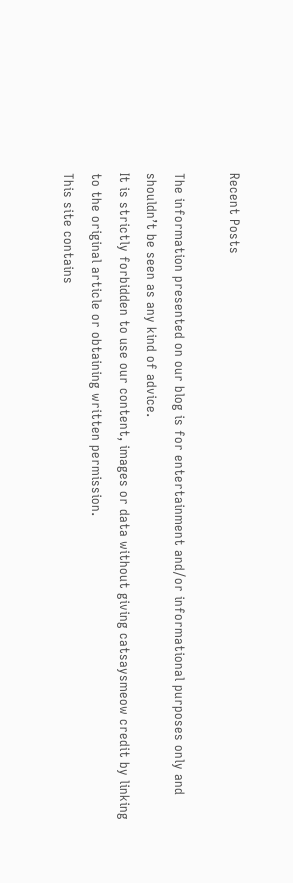Recent Posts

The information presented on our blog is for entertainment and/or informational purposes only and shouldn’t be seen as any kind of advice.
It is strictly forbidden to use our content, images or data without giving catsaysmeow credit by linking to the original article or obtaining written permission.
This site contains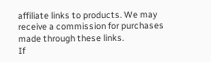affiliate links to products. We may receive a commission for purchases made through these links.
If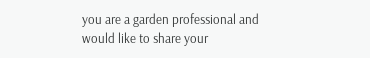you are a garden professional and would like to share your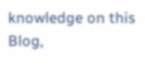knowledge on this Blog,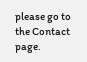please go to the Contact page.